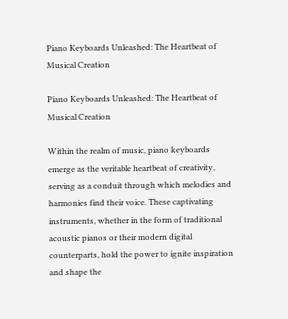Piano Keyboards Unleashed: The Heartbeat of Musical Creation

Piano Keyboards Unleashed: The Heartbeat of Musical Creation

Within the realm of music, piano keyboards emerge as the veritable heartbeat of creativity, serving as a conduit through which melodies and harmonies find their voice. These captivating instruments, whether in the form of traditional acoustic pianos or their modern digital counterparts, hold the power to ignite inspiration and shape the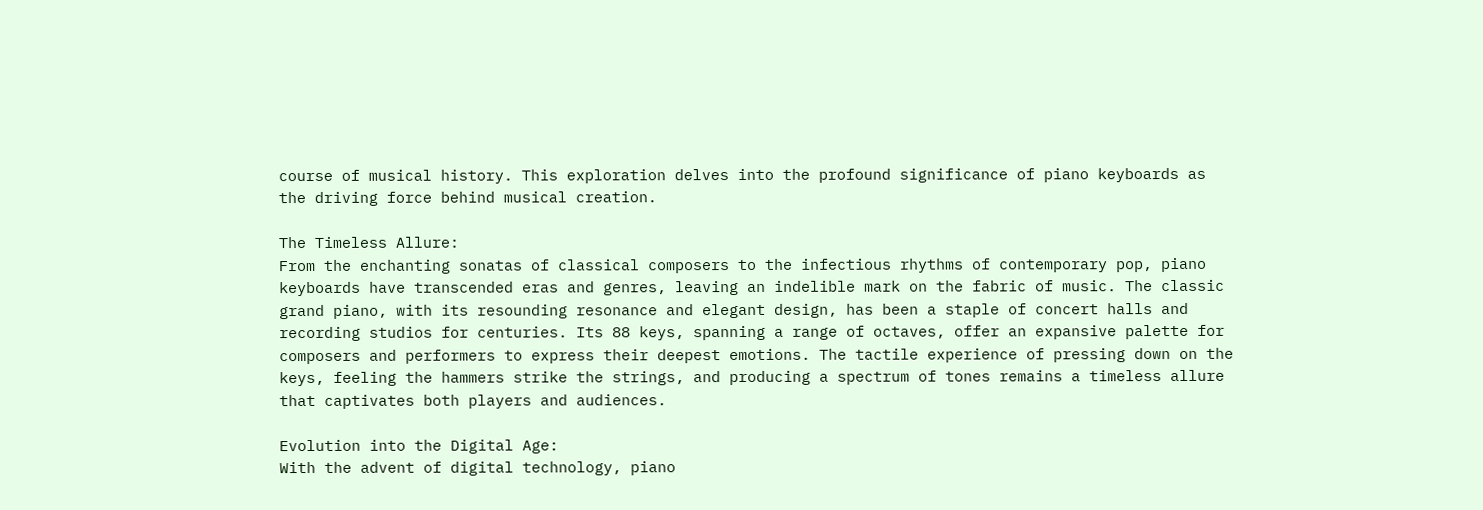course of musical history. This exploration delves into the profound significance of piano keyboards as the driving force behind musical creation.

The Timeless Allure:
From the enchanting sonatas of classical composers to the infectious rhythms of contemporary pop, piano keyboards have transcended eras and genres, leaving an indelible mark on the fabric of music. The classic grand piano, with its resounding resonance and elegant design, has been a staple of concert halls and recording studios for centuries. Its 88 keys, spanning a range of octaves, offer an expansive palette for composers and performers to express their deepest emotions. The tactile experience of pressing down on the keys, feeling the hammers strike the strings, and producing a spectrum of tones remains a timeless allure that captivates both players and audiences.

Evolution into the Digital Age:
With the advent of digital technology, piano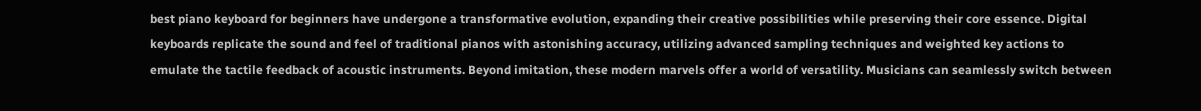best piano keyboard for beginners have undergone a transformative evolution, expanding their creative possibilities while preserving their core essence. Digital keyboards replicate the sound and feel of traditional pianos with astonishing accuracy, utilizing advanced sampling techniques and weighted key actions to emulate the tactile feedback of acoustic instruments. Beyond imitation, these modern marvels offer a world of versatility. Musicians can seamlessly switch between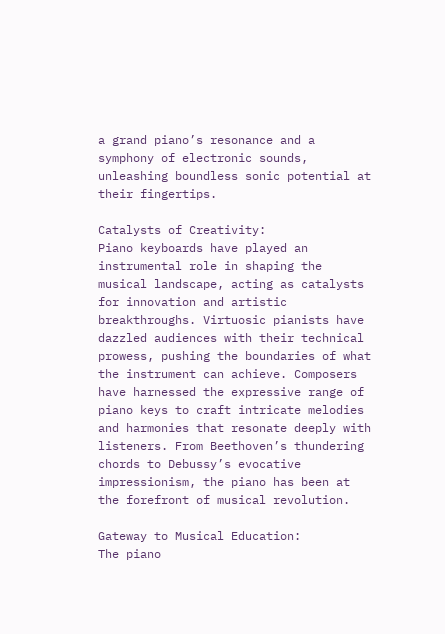a grand piano’s resonance and a symphony of electronic sounds, unleashing boundless sonic potential at their fingertips.

Catalysts of Creativity:
Piano keyboards have played an instrumental role in shaping the musical landscape, acting as catalysts for innovation and artistic breakthroughs. Virtuosic pianists have dazzled audiences with their technical prowess, pushing the boundaries of what the instrument can achieve. Composers have harnessed the expressive range of piano keys to craft intricate melodies and harmonies that resonate deeply with listeners. From Beethoven’s thundering chords to Debussy’s evocative impressionism, the piano has been at the forefront of musical revolution.

Gateway to Musical Education:
The piano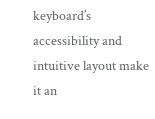keyboard’s accessibility and intuitive layout make it an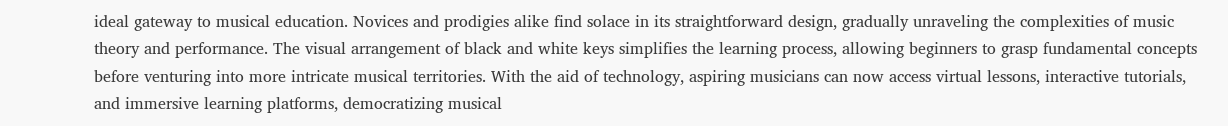ideal gateway to musical education. Novices and prodigies alike find solace in its straightforward design, gradually unraveling the complexities of music theory and performance. The visual arrangement of black and white keys simplifies the learning process, allowing beginners to grasp fundamental concepts before venturing into more intricate musical territories. With the aid of technology, aspiring musicians can now access virtual lessons, interactive tutorials, and immersive learning platforms, democratizing musical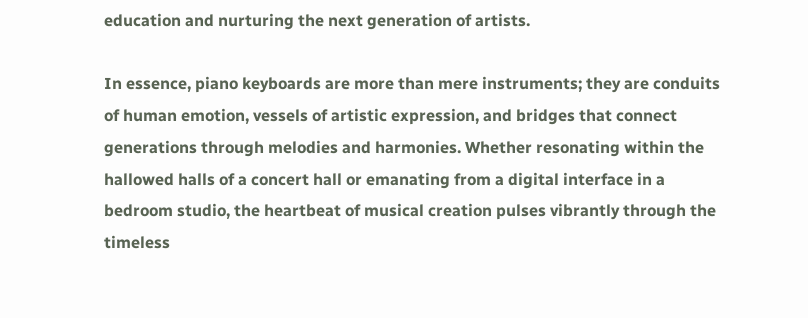education and nurturing the next generation of artists.

In essence, piano keyboards are more than mere instruments; they are conduits of human emotion, vessels of artistic expression, and bridges that connect generations through melodies and harmonies. Whether resonating within the hallowed halls of a concert hall or emanating from a digital interface in a bedroom studio, the heartbeat of musical creation pulses vibrantly through the timeless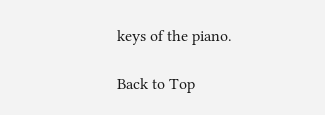keys of the piano.

Back to Top